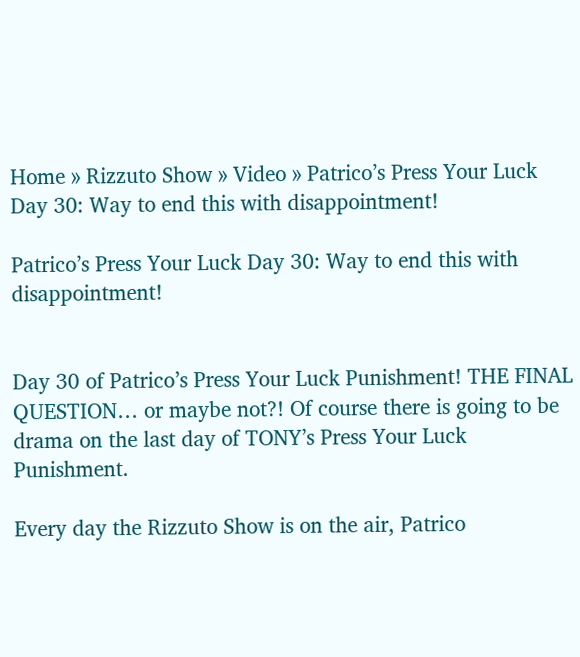Home » Rizzuto Show » Video » Patrico’s Press Your Luck Day 30: Way to end this with disappointment!

Patrico’s Press Your Luck Day 30: Way to end this with disappointment!


Day 30 of Patrico’s Press Your Luck Punishment! THE FINAL QUESTION… or maybe not?! Of course there is going to be drama on the last day of TONY’s Press Your Luck Punishment.

Every day the Rizzuto Show is on the air, Patrico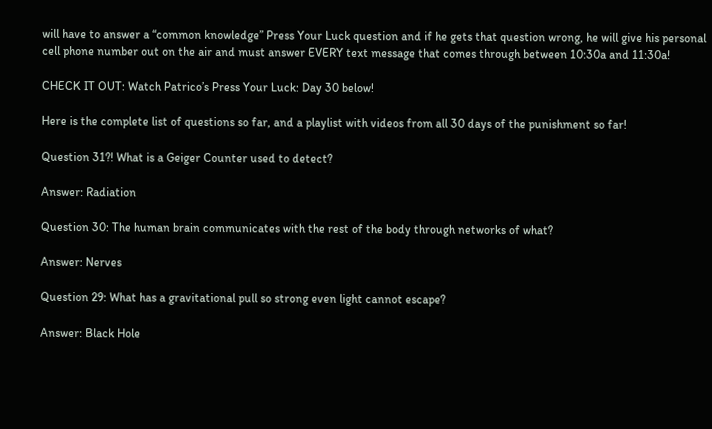will have to answer a “common knowledge” Press Your Luck question and if he gets that question wrong, he will give his personal cell phone number out on the air and must answer EVERY text message that comes through between 10:30a and 11:30a!

CHECK IT OUT: Watch Patrico’s Press Your Luck: Day 30 below!

Here is the complete list of questions so far, and a playlist with videos from all 30 days of the punishment so far!

Question 31?! What is a Geiger Counter used to detect?

Answer: Radiation

Question 30: The human brain communicates with the rest of the body through networks of what?

Answer: Nerves

Question 29: What has a gravitational pull so strong even light cannot escape?

Answer: Black Hole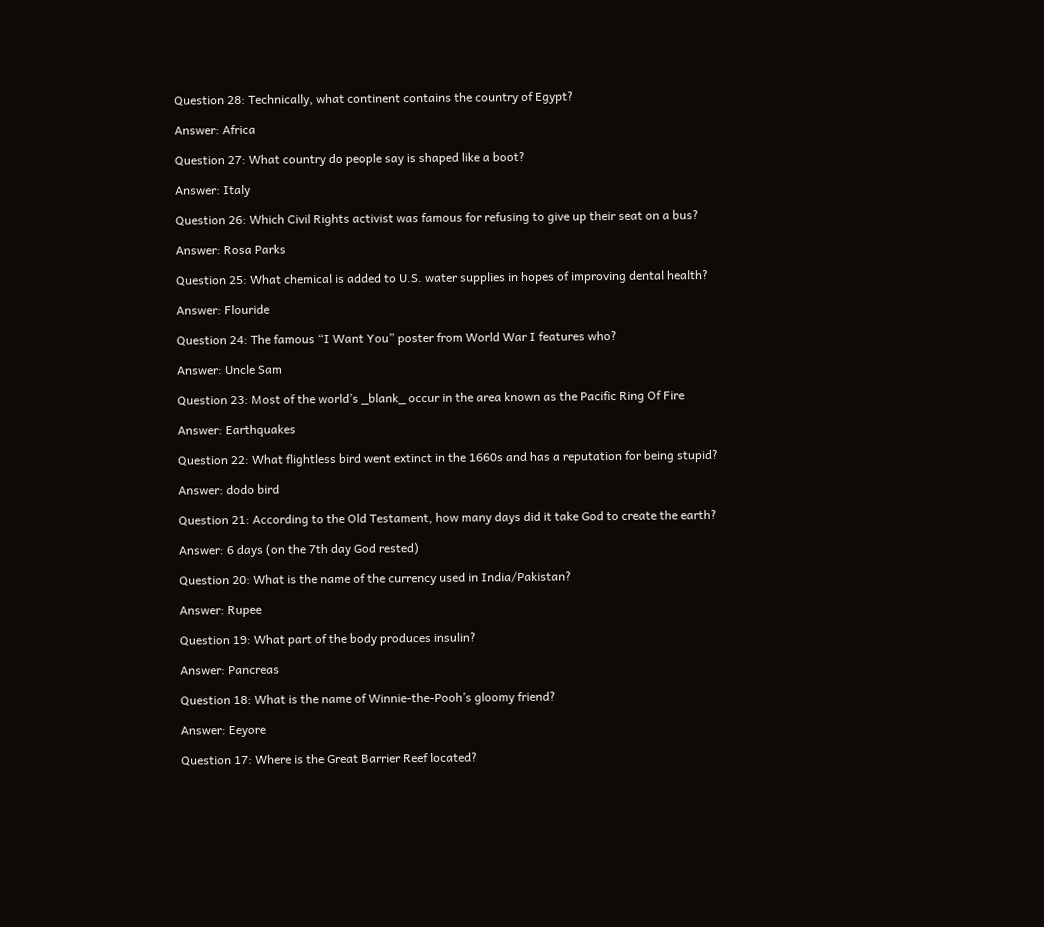Question 28: Technically, what continent contains the country of Egypt?

Answer: Africa

Question 27: What country do people say is shaped like a boot?

Answer: Italy

Question 26: Which Civil Rights activist was famous for refusing to give up their seat on a bus?

Answer: Rosa Parks

Question 25: What chemical is added to U.S. water supplies in hopes of improving dental health?

Answer: Flouride

Question 24: The famous “I Want You” poster from World War I features who?

Answer: Uncle Sam

Question 23: Most of the world’s _blank_ occur in the area known as the Pacific Ring Of Fire

Answer: Earthquakes

Question 22: What flightless bird went extinct in the 1660s and has a reputation for being stupid?

Answer: dodo bird

Question 21: According to the Old Testament, how many days did it take God to create the earth?

Answer: 6 days (on the 7th day God rested)

Question 20: What is the name of the currency used in India/Pakistan?

Answer: Rupee

Question 19: What part of the body produces insulin?

Answer: Pancreas

Question 18: What is the name of Winnie-the-Pooh’s gloomy friend?

Answer: Eeyore

Question 17: Where is the Great Barrier Reef located?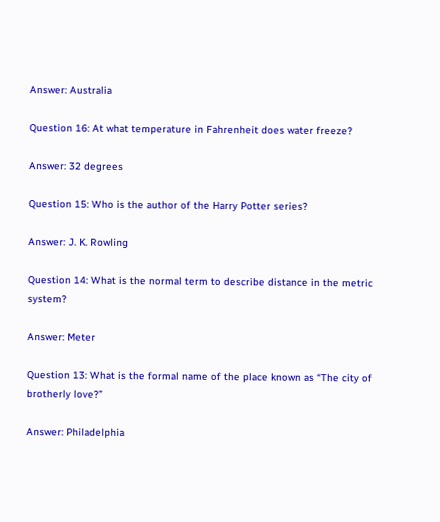Answer: Australia

Question 16: At what temperature in Fahrenheit does water freeze?

Answer: 32 degrees

Question 15: Who is the author of the Harry Potter series?

Answer: J. K. Rowling

Question 14: What is the normal term to describe distance in the metric system?

Answer: Meter

Question 13: What is the formal name of the place known as “The city of brotherly love?”

Answer: Philadelphia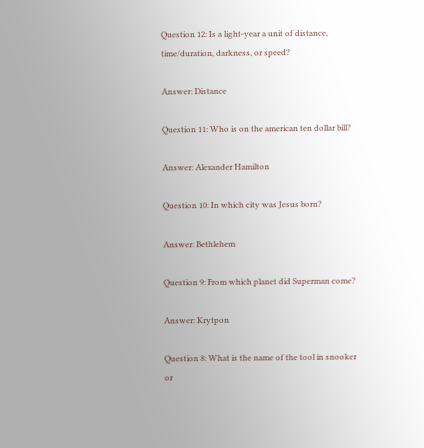Question 12: Is a light-year a unit of distance, time/duration, darkness, or speed?

Answer: Distance

Question 11: Who is on the american ten dollar bill?

Answer: Alexander Hamilton

Question 10: In which city was Jesus born?

Answer: Bethlehem

Question 9: From which planet did Superman come?

Answer: Krytpon

Question 8: What is the name of the tool in snooker or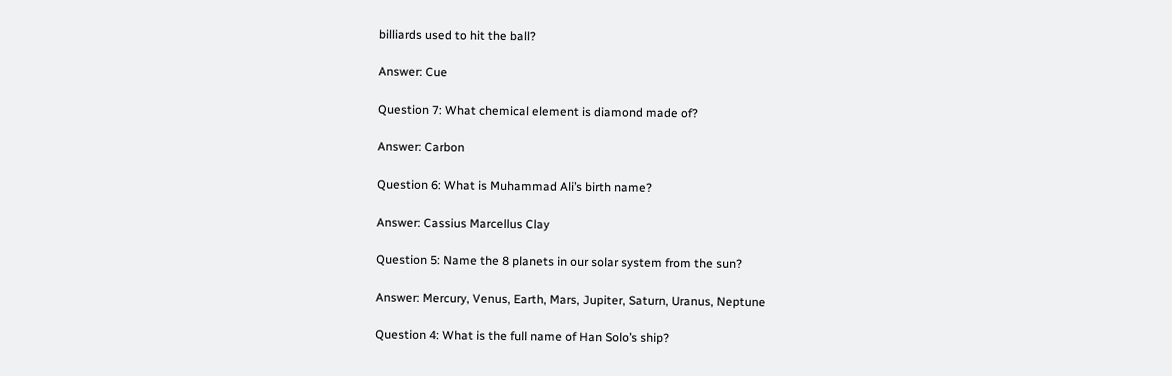billiards used to hit the ball?

Answer: Cue

Question 7: What chemical element is diamond made of?

Answer: Carbon

Question 6: What is Muhammad Ali’s birth name?

Answer: Cassius Marcellus Clay

Question 5: Name the 8 planets in our solar system from the sun?

Answer: Mercury, Venus, Earth, Mars, Jupiter, Saturn, Uranus, Neptune

Question 4: What is the full name of Han Solo’s ship?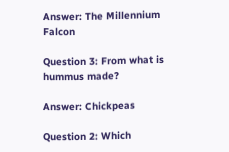Answer: The Millennium Falcon

Question 3: From what is hummus made?

Answer: Chickpeas

Question 2: Which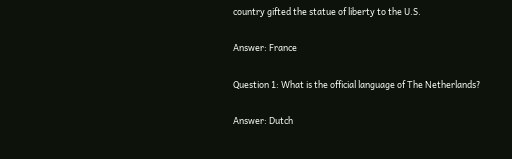country gifted the statue of liberty to the U.S.

Answer: France

Question 1: What is the official language of The Netherlands?

Answer: Dutch